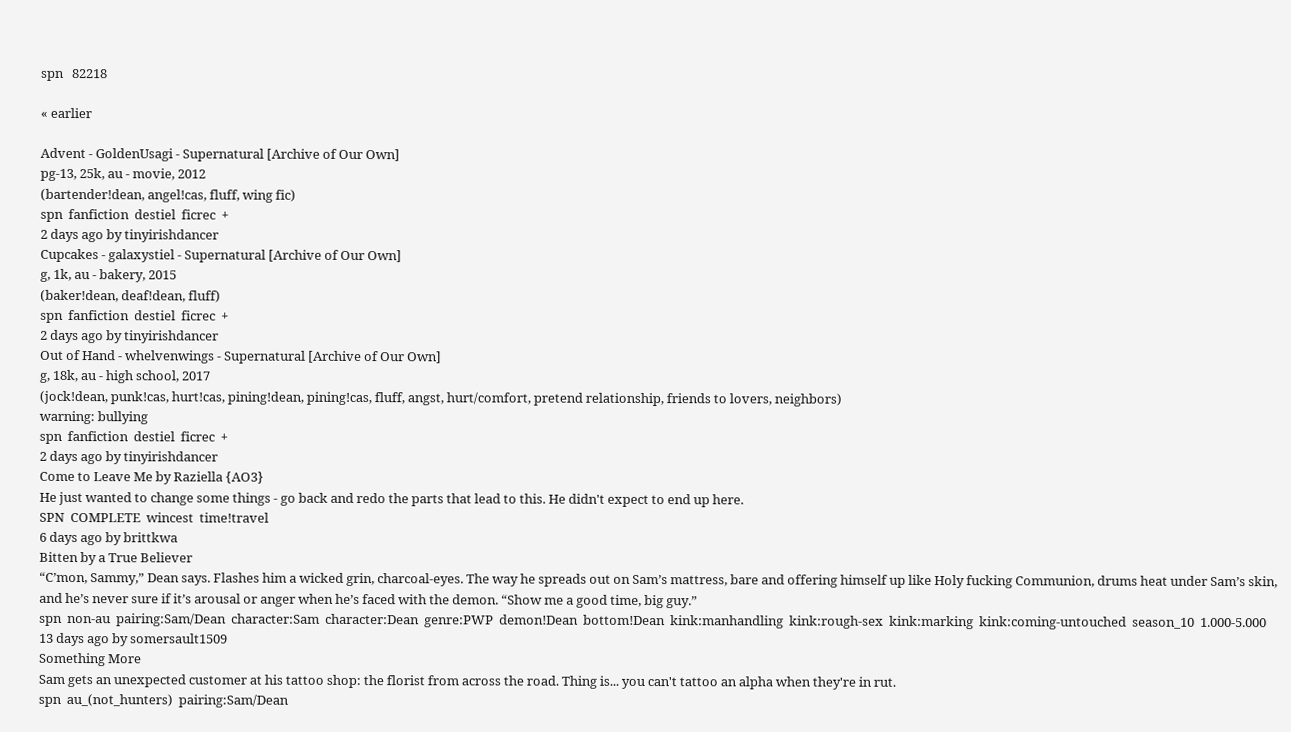spn   82218

« earlier

Advent - GoldenUsagi - Supernatural [Archive of Our Own]
pg-13, 25k, au - movie, 2012
(bartender!dean, angel!cas, fluff, wing fic)
spn  fanfiction  destiel  ficrec  +
2 days ago by tinyirishdancer
Cupcakes - galaxystiel - Supernatural [Archive of Our Own]
g, 1k, au - bakery, 2015
(baker!dean, deaf!dean, fluff)
spn  fanfiction  destiel  ficrec  +
2 days ago by tinyirishdancer
Out of Hand - whelvenwings - Supernatural [Archive of Our Own]
g, 18k, au - high school, 2017
(jock!dean, punk!cas, hurt!cas, pining!dean, pining!cas, fluff, angst, hurt/comfort, pretend relationship, friends to lovers, neighbors)
warning: bullying
spn  fanfiction  destiel  ficrec  +
2 days ago by tinyirishdancer
Come to Leave Me by Raziella {AO3}
He just wanted to change some things - go back and redo the parts that lead to this. He didn't expect to end up here.
SPN  COMPLETE  wincest  time!travel
6 days ago by brittkwa
Bitten by a True Believer
“C’mon, Sammy,” Dean says. Flashes him a wicked grin, charcoal-eyes. The way he spreads out on Sam’s mattress, bare and offering himself up like Holy fucking Communion, drums heat under Sam’s skin, and he’s never sure if it’s arousal or anger when he’s faced with the demon. “Show me a good time, big guy.”
spn  non-au  pairing:Sam/Dean  character:Sam  character:Dean  genre:PWP  demon!Dean  bottom!Dean  kink:manhandling  kink:rough-sex  kink:marking  kink:coming-untouched  season_10  1.000-5.000
13 days ago by somersault1509
Something More
Sam gets an unexpected customer at his tattoo shop: the florist from across the road. Thing is... you can't tattoo an alpha when they're in rut.
spn  au_(not_hunters)  pairing:Sam/Dean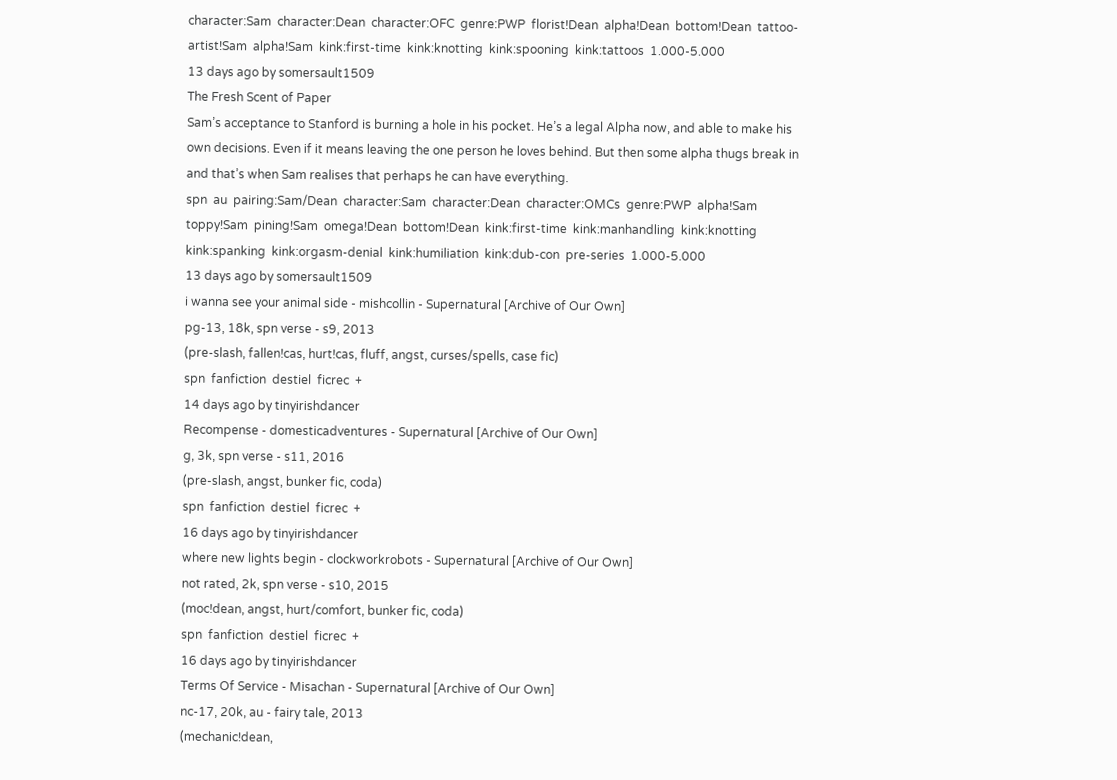character:Sam  character:Dean  character:OFC  genre:PWP  florist!Dean  alpha!Dean  bottom!Dean  tattoo-artist!Sam  alpha!Sam  kink:first-time  kink:knotting  kink:spooning  kink:tattoos  1.000-5.000
13 days ago by somersault1509
The Fresh Scent of Paper
Sam’s acceptance to Stanford is burning a hole in his pocket. He’s a legal Alpha now, and able to make his own decisions. Even if it means leaving the one person he loves behind. But then some alpha thugs break in and that’s when Sam realises that perhaps he can have everything.
spn  au  pairing:Sam/Dean  character:Sam  character:Dean  character:OMCs  genre:PWP  alpha!Sam  toppy!Sam  pining!Sam  omega!Dean  bottom!Dean  kink:first-time  kink:manhandling  kink:knotting  kink:spanking  kink:orgasm-denial  kink:humiliation  kink:dub-con  pre-series  1.000-5.000
13 days ago by somersault1509
i wanna see your animal side - mishcollin - Supernatural [Archive of Our Own]
pg-13, 18k, spn verse - s9, 2013
(pre-slash, fallen!cas, hurt!cas, fluff, angst, curses/spells, case fic)
spn  fanfiction  destiel  ficrec  +
14 days ago by tinyirishdancer
Recompense - domesticadventures - Supernatural [Archive of Our Own]
g, 3k, spn verse - s11, 2016
(pre-slash, angst, bunker fic, coda)
spn  fanfiction  destiel  ficrec  +
16 days ago by tinyirishdancer
where new lights begin - clockworkrobots - Supernatural [Archive of Our Own]
not rated, 2k, spn verse - s10, 2015
(moc!dean, angst, hurt/comfort, bunker fic, coda)
spn  fanfiction  destiel  ficrec  +
16 days ago by tinyirishdancer
Terms Of Service - Misachan - Supernatural [Archive of Our Own]
nc-17, 20k, au - fairy tale, 2013
(mechanic!dean,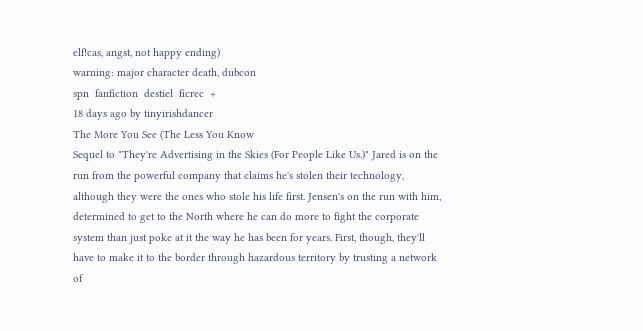elf!cas, angst, not happy ending)
warning: major character death, dubcon
spn  fanfiction  destiel  ficrec  +
18 days ago by tinyirishdancer
The More You See (The Less You Know
Sequel to "They're Advertising in the Skies (For People Like Us.)" Jared is on the run from the powerful company that claims he's stolen their technology, although they were the ones who stole his life first. Jensen's on the run with him, determined to get to the North where he can do more to fight the corporate system than just poke at it the way he has been for years. First, though, they'll have to make it to the border through hazardous territory by trusting a network of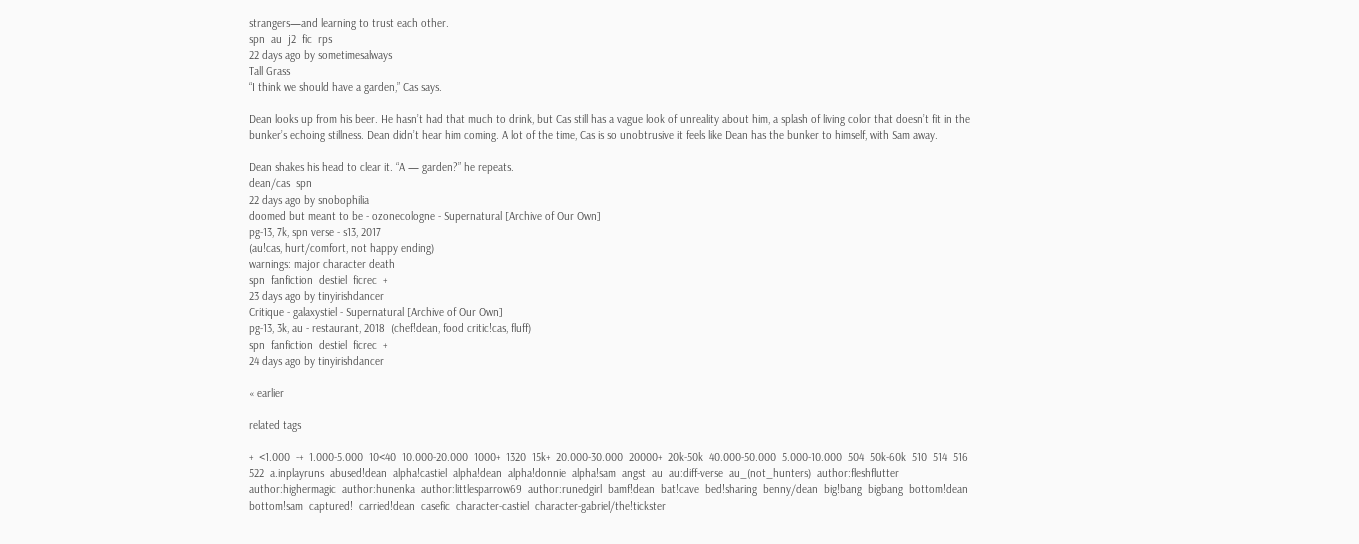strangers—and learning to trust each other.
spn  au  j2  fic  rps
22 days ago by sometimesalways
Tall Grass
“I think we should have a garden,” Cas says.

Dean looks up from his beer. He hasn’t had that much to drink, but Cas still has a vague look of unreality about him, a splash of living color that doesn’t fit in the bunker’s echoing stillness. Dean didn’t hear him coming. A lot of the time, Cas is so unobtrusive it feels like Dean has the bunker to himself, with Sam away.

Dean shakes his head to clear it. “A — garden?” he repeats.
dean/cas  spn
22 days ago by snobophilia
doomed but meant to be - ozonecologne - Supernatural [Archive of Our Own]
pg-13, 7k, spn verse - s13, 2017
(au!cas, hurt/comfort, not happy ending)
warnings: major character death
spn  fanfiction  destiel  ficrec  +
23 days ago by tinyirishdancer
Critique - galaxystiel - Supernatural [Archive of Our Own]
pg-13, 3k, au - restaurant, 2018  (chef!dean, food critic!cas, fluff)
spn  fanfiction  destiel  ficrec  +
24 days ago by tinyirishdancer

« earlier

related tags

+  <1.000  -+  1.000-5.000  10<40  10.000-20.000  1000+  1320  15k+  20.000-30.000  20000+  20k-50k  40.000-50.000  5.000-10.000  504  50k-60k  510  514  516  522  a.inplayruns  abused!dean  alpha!castiel  alpha!dean  alpha!donnie  alpha!sam  angst  au  au:diff-verse  au_(not_hunters)  author:fleshflutter  author:highermagic  author:hunenka  author:littlesparrow69  author:runedgirl  bamf!dean  bat!cave  bed!sharing  benny/dean  big!bang  bigbang  bottom!dean  bottom!sam  captured!  carried!dean  casefic  character-castiel  character-gabriel/the!tickster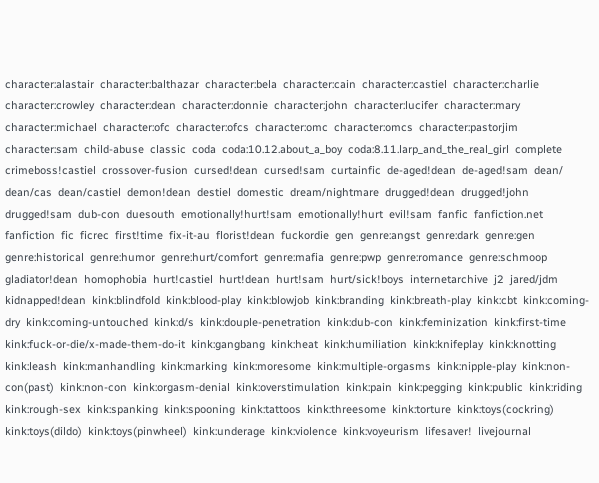character:alastair  character:balthazar  character:bela  character:cain  character:castiel  character:charlie  character:crowley  character:dean  character:donnie  character:john  character:lucifer  character:mary  character:michael  character:ofc  character:ofcs  character:omc  character:omcs  character:pastorjim  character:sam  child-abuse  classic  coda  coda:10.12.about_a_boy  coda:8.11.larp_and_the_real_girl  complete  crimeboss!castiel  crossover-fusion  cursed!dean  cursed!sam  curtainfic  de-aged!dean  de-aged!sam  dean/  dean/cas  dean/castiel  demon!dean  destiel  domestic  dream/nightmare  drugged!dean  drugged!john  drugged!sam  dub-con  duesouth  emotionally!hurt!sam  emotionally!hurt  evil!sam  fanfic  fanfiction.net  fanfiction  fic  ficrec  first!time  fix-it-au  florist!dean  fuckordie  gen  genre:angst  genre:dark  genre:gen  genre:historical  genre:humor  genre:hurt/comfort  genre:mafia  genre:pwp  genre:romance  genre:schmoop  gladiator!dean  homophobia  hurt!castiel  hurt!dean  hurt!sam  hurt/sick!boys  internetarchive  j2  jared/jdm  kidnapped!dean  kink:blindfold  kink:blood-play  kink:blowjob  kink:branding  kink:breath-play  kink:cbt  kink:coming-dry  kink:coming-untouched  kink:d/s  kink:douple-penetration  kink:dub-con  kink:feminization  kink:first-time  kink:fuck-or-die/x-made-them-do-it  kink:gangbang  kink:heat  kink:humiliation  kink:knifeplay  kink:knotting  kink:leash  kink:manhandling  kink:marking  kink:moresome  kink:multiple-orgasms  kink:nipple-play  kink:non-con(past)  kink:non-con  kink:orgasm-denial  kink:overstimulation  kink:pain  kink:pegging  kink:public  kink:riding  kink:rough-sex  kink:spanking  kink:spooning  kink:tattoos  kink:threesome  kink:torture  kink:toys(cockring)  kink:toys(dildo)  kink:toys(pinwheel)  kink:underage  kink:violence  kink:voyeurism  lifesaver!  livejournal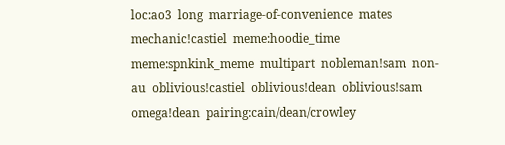loc:ao3  long  marriage-of-convenience  mates  mechanic!castiel  meme:hoodie_time  meme:spnkink_meme  multipart  nobleman!sam  non-au  oblivious!castiel  oblivious!dean  oblivious!sam  omega!dean  pairing:cain/dean/crowley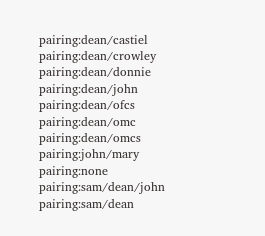pairing:dean/castiel  pairing:dean/crowley  pairing:dean/donnie  pairing:dean/john  pairing:dean/ofcs  pairing:dean/omc  pairing:dean/omcs  pairing:john/mary  pairing:none  pairing:sam/dean/john  pairing:sam/dean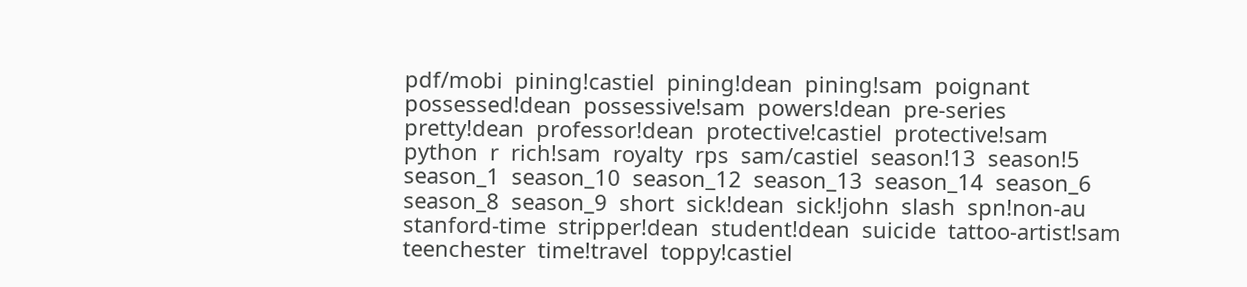pdf/mobi  pining!castiel  pining!dean  pining!sam  poignant  possessed!dean  possessive!sam  powers!dean  pre-series  pretty!dean  professor!dean  protective!castiel  protective!sam  python  r  rich!sam  royalty  rps  sam/castiel  season!13  season!5  season_1  season_10  season_12  season_13  season_14  season_6  season_8  season_9  short  sick!dean  sick!john  slash  spn!non-au  stanford-time  stripper!dean  student!dean  suicide  tattoo-artist!sam  teenchester  time!travel  toppy!castiel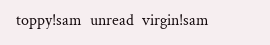toppy!sam  unread  virgin!sam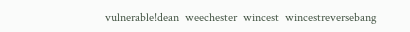vulnerable!dean  weechester  wincest  wincestreversebang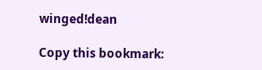winged!dean

Copy this bookmark: